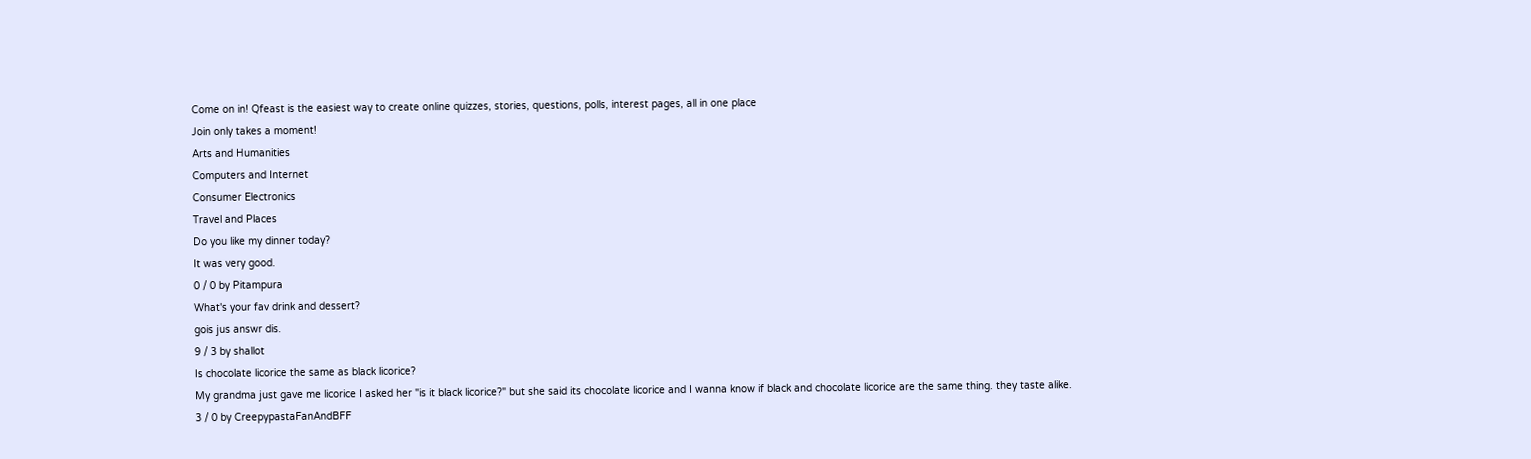Come on in! Qfeast is the easiest way to create online quizzes, stories, questions, polls, interest pages, all in one place
Join only takes a moment!
Arts and Humanities
Computers and Internet
Consumer Electronics
Travel and Places
Do you like my dinner today?
It was very good.
0 / 0 by Pitampura
What's your fav drink and dessert?
gois jus answr dis.
9 / 3 by shallot
Is chocolate licorice the same as black licorice?
My grandma just gave me licorice I asked her "is it black licorice?" but she said its chocolate licorice and I wanna know if black and chocolate licorice are the same thing. they taste alike.
3 / 0 by CreepypastaFanAndBFF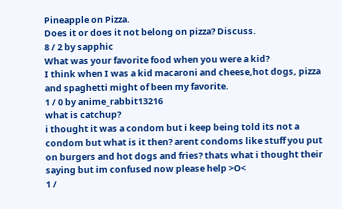Pineapple on Pizza.
Does it or does it not belong on pizza? Discuss.
8 / 2 by sapphic
What was your favorite food when you were a kid?
I think when I was a kid macaroni and cheese,hot dogs, pizza and spaghetti might of been my favorite.
1 / 0 by anime_rabbit13216
what is catchup?
i thought it was a condom but i keep being told its not a condom but what is it then? arent condoms like stuff you put on burgers and hot dogs and fries? thats what i thought their saying but im confused now please help >O<
1 /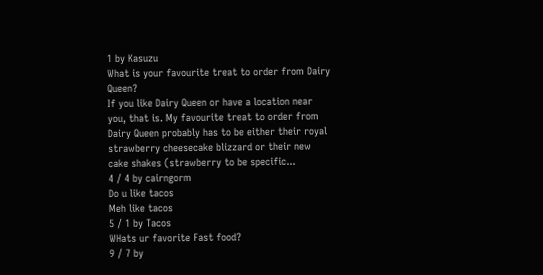1 by Kasuzu
What is your favourite treat to order from Dairy Queen?
If you like Dairy Queen or have a location near you, that is. My favourite treat to order from Dairy Queen probably has to be either their royal strawberry cheesecake blizzard or their new cake shakes (strawberry to be specific...
4 / 4 by cairngorm
Do u like tacos
Meh like tacos
5 / 1 by Tacos
WHats ur favorite Fast food?
9 / 7 by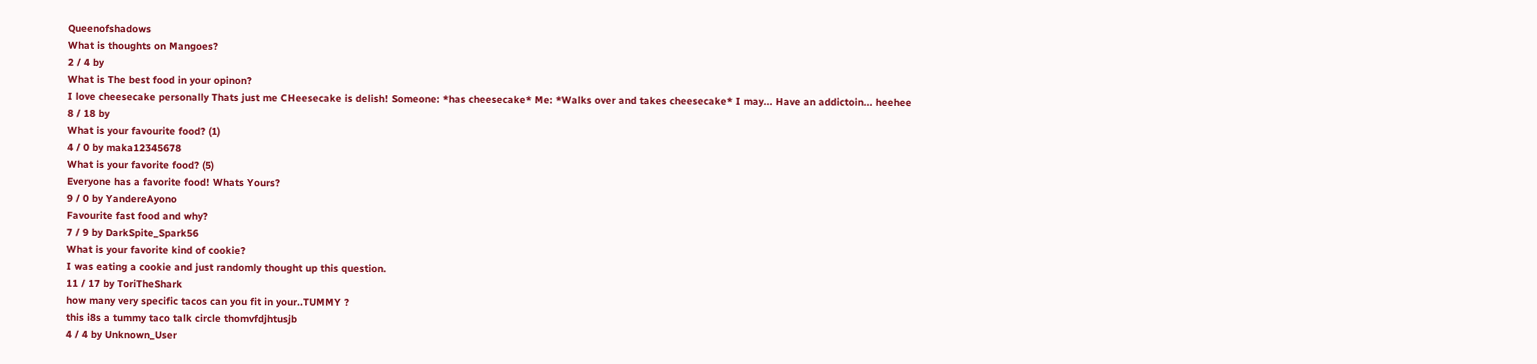Queenofshadows
What is thoughts on Mangoes?
2 / 4 by
What is The best food in your opinon?
I love cheesecake personally Thats just me CHeesecake is delish! Someone: *has cheesecake* Me: *Walks over and takes cheesecake* I may... Have an addictoin... heehee
8 / 18 by
What is your favourite food? (1)
4 / 0 by maka12345678
What is your favorite food? (5)
Everyone has a favorite food! Whats Yours?
9 / 0 by YandereAyono
Favourite fast food and why?
7 / 9 by DarkSpite_Spark56
What is your favorite kind of cookie?
I was eating a cookie and just randomly thought up this question.
11 / 17 by ToriTheShark
how many very specific tacos can you fit in your..TUMMY ?
this i8s a tummy taco talk circle thomvfdjhtusjb
4 / 4 by Unknown_User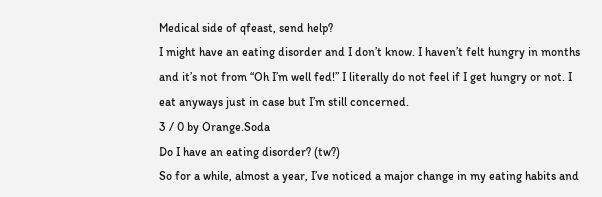Medical side of qfeast, send help?
I might have an eating disorder and I don’t know. I haven’t felt hungry in months and it’s not from “Oh I’m well fed!” I literally do not feel if I get hungry or not. I eat anyways just in case but I’m still concerned.
3 / 0 by Orange.Soda
Do I have an eating disorder? (tw?)
So for a while, almost a year, I’ve noticed a major change in my eating habits and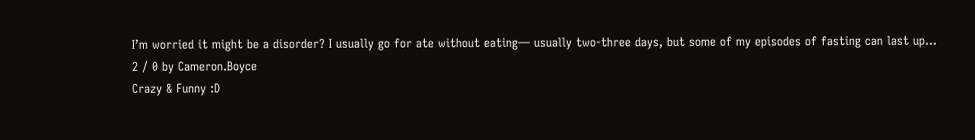I’m worried it might be a disorder? I usually go for ate without eating— usually two-three days, but some of my episodes of fasting can last up...
2 / 0 by Cameron.Boyce
Crazy & Funny :D